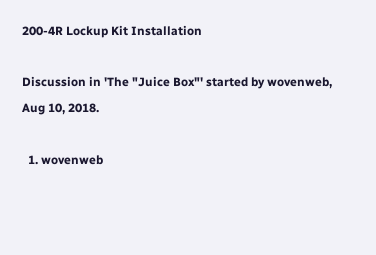200-4R Lockup Kit Installation

Discussion in 'The "Juice Box"' started by wovenweb, Aug 10, 2018.

  1. wovenweb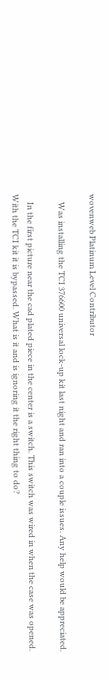wovenweb Platinum Level Contributor

    Was installing the TCI 376600 universal lock-up kit last night and ran into a couple issues. Any help would be appreciated.

    In the first picture near the cad plated piece in the center is a switch. This switch was wired in when the case was opened. With the TCI kit it is bypassed. What is it and is ignoring it the right thing to do?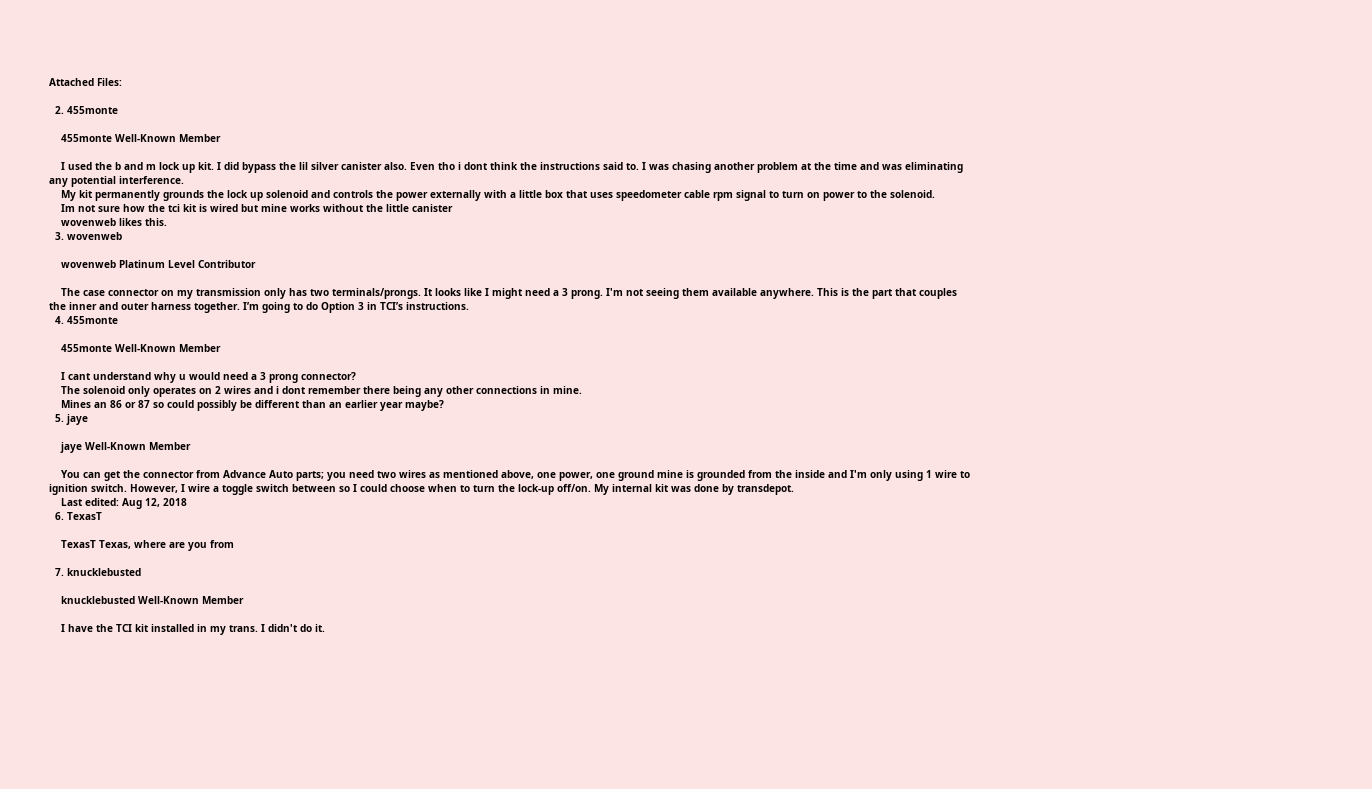Attached Files:

  2. 455monte

    455monte Well-Known Member

    I used the b and m lock up kit. I did bypass the lil silver canister also. Even tho i dont think the instructions said to. I was chasing another problem at the time and was eliminating any potential interference.
    My kit permanently grounds the lock up solenoid and controls the power externally with a little box that uses speedometer cable rpm signal to turn on power to the solenoid.
    Im not sure how the tci kit is wired but mine works without the little canister
    wovenweb likes this.
  3. wovenweb

    wovenweb Platinum Level Contributor

    The case connector on my transmission only has two terminals/prongs. It looks like I might need a 3 prong. I'm not seeing them available anywhere. This is the part that couples the inner and outer harness together. I’m going to do Option 3 in TCI’s instructions.
  4. 455monte

    455monte Well-Known Member

    I cant understand why u would need a 3 prong connector?
    The solenoid only operates on 2 wires and i dont remember there being any other connections in mine.
    Mines an 86 or 87 so could possibly be different than an earlier year maybe?
  5. jaye

    jaye Well-Known Member

    You can get the connector from Advance Auto parts; you need two wires as mentioned above, one power, one ground mine is grounded from the inside and I'm only using 1 wire to ignition switch. However, I wire a toggle switch between so I could choose when to turn the lock-up off/on. My internal kit was done by transdepot.
    Last edited: Aug 12, 2018
  6. TexasT

    TexasT Texas, where are you from

  7. knucklebusted

    knucklebusted Well-Known Member

    I have the TCI kit installed in my trans. I didn't do it.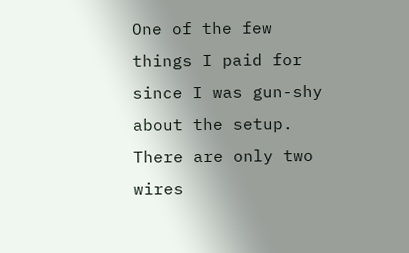One of the few things I paid for since I was gun-shy about the setup. There are only two wires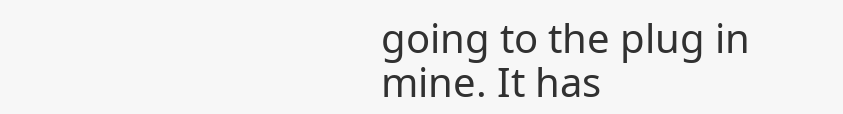going to the plug in mine. It has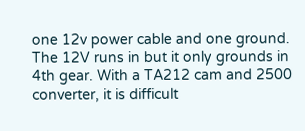one 12v power cable and one ground. The 12V runs in but it only grounds in 4th gear. With a TA212 cam and 2500 converter, it is difficult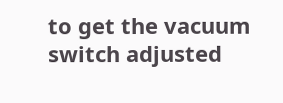to get the vacuum switch adjusted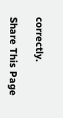correctly.

Share This Page